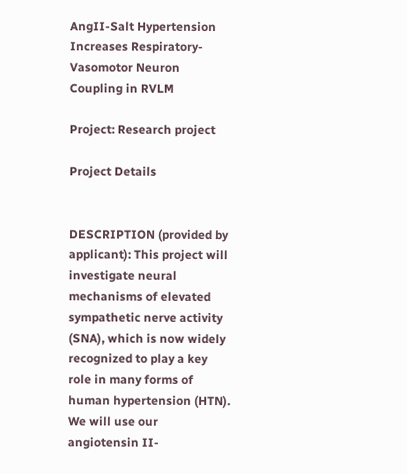AngII-Salt Hypertension Increases Respiratory-Vasomotor Neuron Coupling in RVLM

Project: Research project

Project Details


DESCRIPTION (provided by applicant): This project will investigate neural mechanisms of elevated sympathetic nerve activity (SNA), which is now widely recognized to play a key role in many forms of human hypertension (HTN). We will use our angiotensin II-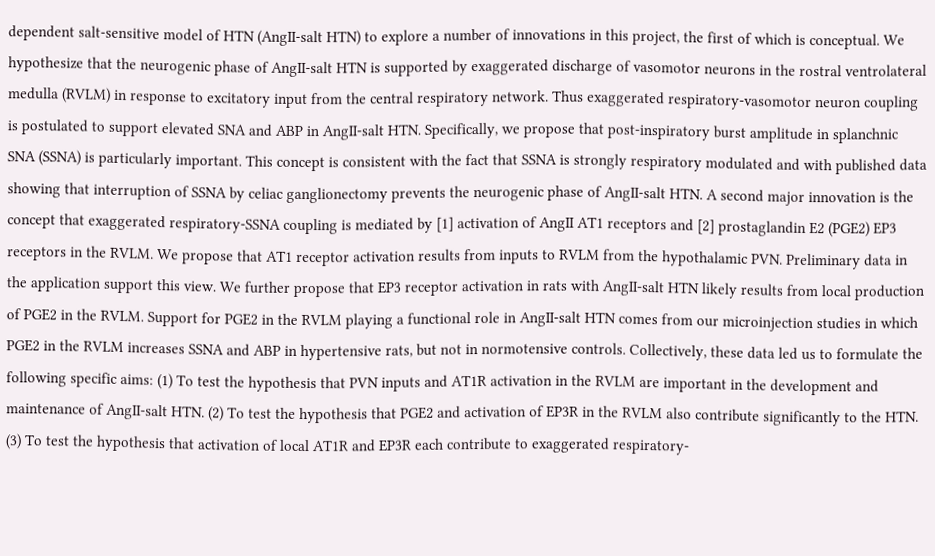dependent salt-sensitive model of HTN (AngII-salt HTN) to explore a number of innovations in this project, the first of which is conceptual. We hypothesize that the neurogenic phase of AngII-salt HTN is supported by exaggerated discharge of vasomotor neurons in the rostral ventrolateral medulla (RVLM) in response to excitatory input from the central respiratory network. Thus exaggerated respiratory-vasomotor neuron coupling is postulated to support elevated SNA and ABP in AngII-salt HTN. Specifically, we propose that post-inspiratory burst amplitude in splanchnic SNA (SSNA) is particularly important. This concept is consistent with the fact that SSNA is strongly respiratory modulated and with published data showing that interruption of SSNA by celiac ganglionectomy prevents the neurogenic phase of AngII-salt HTN. A second major innovation is the concept that exaggerated respiratory-SSNA coupling is mediated by [1] activation of AngII AT1 receptors and [2] prostaglandin E2 (PGE2) EP3 receptors in the RVLM. We propose that AT1 receptor activation results from inputs to RVLM from the hypothalamic PVN. Preliminary data in the application support this view. We further propose that EP3 receptor activation in rats with AngII-salt HTN likely results from local production of PGE2 in the RVLM. Support for PGE2 in the RVLM playing a functional role in AngII-salt HTN comes from our microinjection studies in which PGE2 in the RVLM increases SSNA and ABP in hypertensive rats, but not in normotensive controls. Collectively, these data led us to formulate the following specific aims: (1) To test the hypothesis that PVN inputs and AT1R activation in the RVLM are important in the development and maintenance of AngII-salt HTN. (2) To test the hypothesis that PGE2 and activation of EP3R in the RVLM also contribute significantly to the HTN. (3) To test the hypothesis that activation of local AT1R and EP3R each contribute to exaggerated respiratory-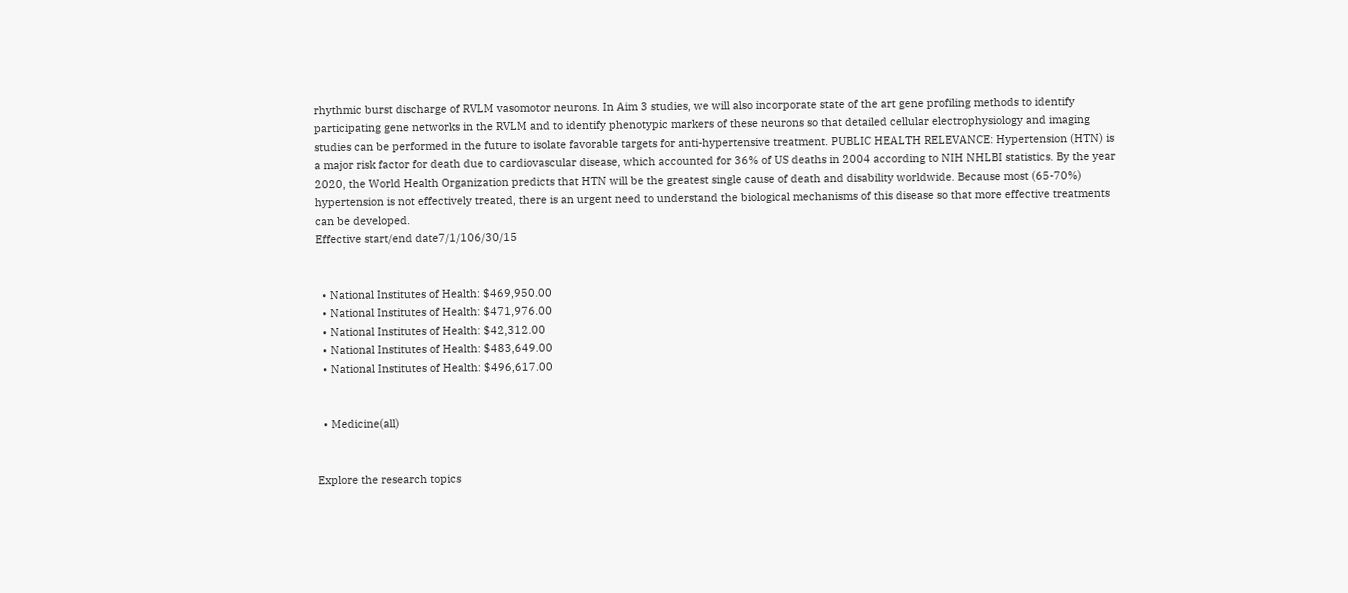rhythmic burst discharge of RVLM vasomotor neurons. In Aim 3 studies, we will also incorporate state of the art gene profiling methods to identify participating gene networks in the RVLM and to identify phenotypic markers of these neurons so that detailed cellular electrophysiology and imaging studies can be performed in the future to isolate favorable targets for anti-hypertensive treatment. PUBLIC HEALTH RELEVANCE: Hypertension (HTN) is a major risk factor for death due to cardiovascular disease, which accounted for 36% of US deaths in 2004 according to NIH NHLBI statistics. By the year 2020, the World Health Organization predicts that HTN will be the greatest single cause of death and disability worldwide. Because most (65-70%) hypertension is not effectively treated, there is an urgent need to understand the biological mechanisms of this disease so that more effective treatments can be developed.
Effective start/end date7/1/106/30/15


  • National Institutes of Health: $469,950.00
  • National Institutes of Health: $471,976.00
  • National Institutes of Health: $42,312.00
  • National Institutes of Health: $483,649.00
  • National Institutes of Health: $496,617.00


  • Medicine(all)


Explore the research topics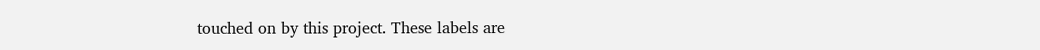touched on by this project. These labels are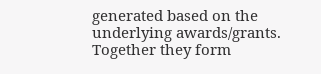generated based on the underlying awards/grants. Together they form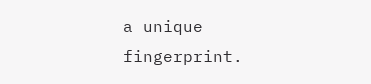a unique fingerprint.